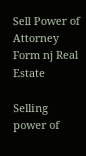Sell Power of Attorney Form nj Real Estate

Selling power of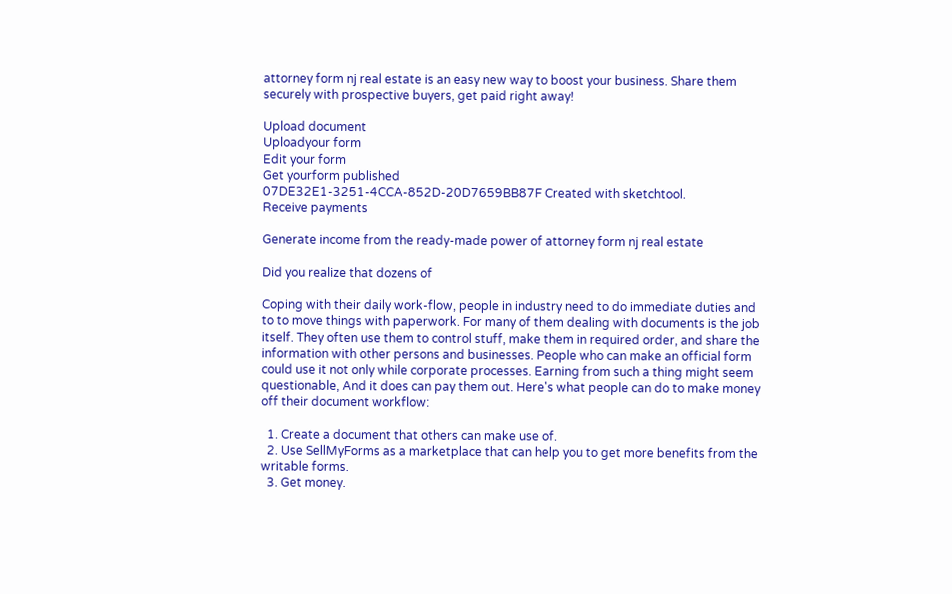attorney form nj real estate is an easy new way to boost your business. Share them securely with prospective buyers, get paid right away!

Upload document
Uploadyour form
Edit your form
Get yourform published
07DE32E1-3251-4CCA-852D-20D7659BB87F Created with sketchtool.
Receive payments

Generate income from the ready-made power of attorney form nj real estate

Did you realize that dozens of

Coping with their daily work-flow, people in industry need to do immediate duties and to to move things with paperwork. For many of them dealing with documents is the job itself. They often use them to control stuff, make them in required order, and share the information with other persons and businesses. People who can make an official form could use it not only while corporate processes. Earning from such a thing might seem questionable, And it does can pay them out. Here's what people can do to make money off their document workflow:

  1. Create a document that others can make use of.
  2. Use SellMyForms as a marketplace that can help you to get more benefits from the writable forms.
  3. Get money.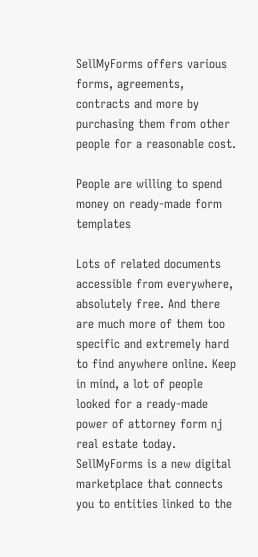SellMyForms offers various forms, agreements, contracts and more by purchasing them from other people for a reasonable cost.

People are willing to spend money on ready-made form templates

Lots of related documents accessible from everywhere, absolutely free. And there are much more of them too specific and extremely hard to find anywhere online. Keep in mind, a lot of people looked for a ready-made power of attorney form nj real estate today. SellMyForms is a new digital marketplace that connects you to entities linked to the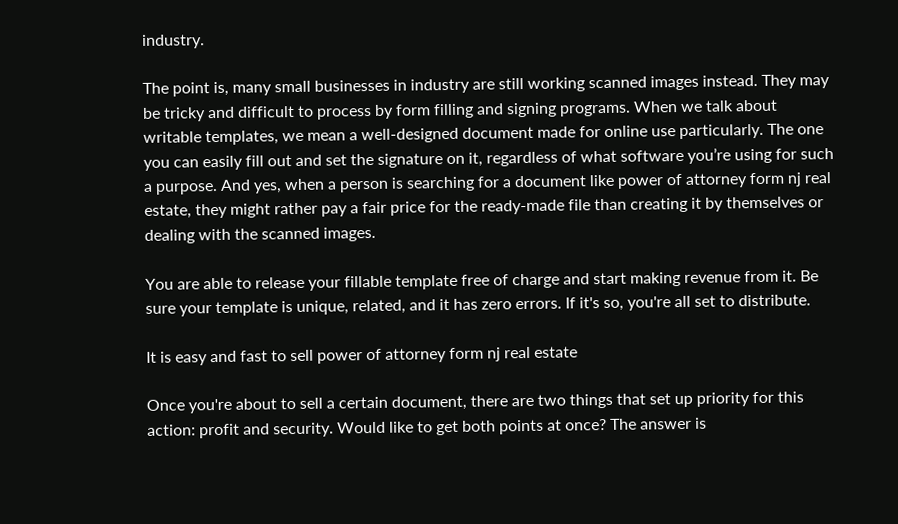industry.

The point is, many small businesses in industry are still working scanned images instead. They may be tricky and difficult to process by form filling and signing programs. When we talk about writable templates, we mean a well-designed document made for online use particularly. The one you can easily fill out and set the signature on it, regardless of what software you’re using for such a purpose. And yes, when a person is searching for a document like power of attorney form nj real estate, they might rather pay a fair price for the ready-made file than creating it by themselves or dealing with the scanned images.

You are able to release your fillable template free of charge and start making revenue from it. Be sure your template is unique, related, and it has zero errors. If it's so, you're all set to distribute.

It is easy and fast to sell power of attorney form nj real estate

Once you're about to sell a certain document, there are two things that set up priority for this action: profit and security. Would like to get both points at once? The answer is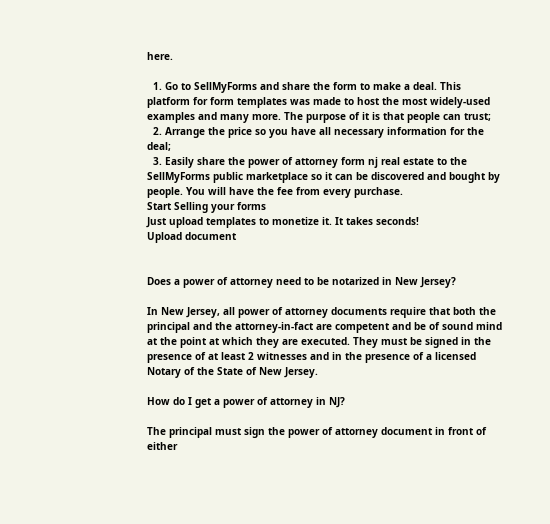here.

  1. Go to SellMyForms and share the form to make a deal. This platform for form templates was made to host the most widely-used examples and many more. The purpose of it is that people can trust;
  2. Arrange the price so you have all necessary information for the deal;
  3. Easily share the power of attorney form nj real estate to the SellMyForms public marketplace so it can be discovered and bought by people. You will have the fee from every purchase.
Start Selling your forms
Just upload templates to monetize it. It takes seconds!
Upload document


Does a power of attorney need to be notarized in New Jersey?

In New Jersey, all power of attorney documents require that both the principal and the attorney-in-fact are competent and be of sound mind at the point at which they are executed. They must be signed in the presence of at least 2 witnesses and in the presence of a licensed Notary of the State of New Jersey.

How do I get a power of attorney in NJ?

The principal must sign the power of attorney document in front of either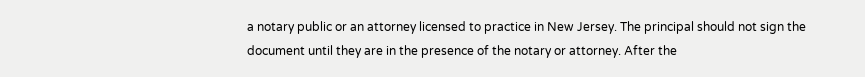a notary public or an attorney licensed to practice in New Jersey. The principal should not sign the document until they are in the presence of the notary or attorney. After the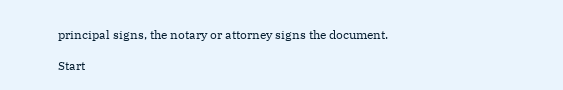principal signs, the notary or attorney signs the document.

Start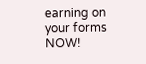earning on your forms NOW!